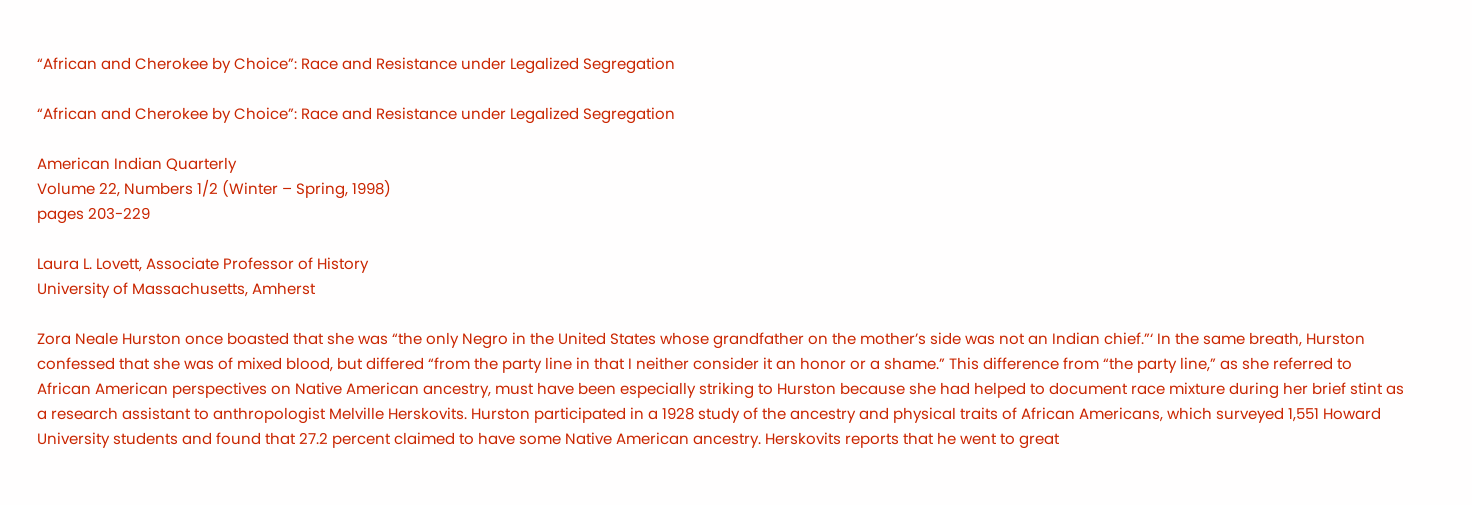“African and Cherokee by Choice”: Race and Resistance under Legalized Segregation

“African and Cherokee by Choice”: Race and Resistance under Legalized Segregation

American Indian Quarterly
Volume 22, Numbers 1/2 (Winter – Spring, 1998)
pages 203-229

Laura L. Lovett, Associate Professor of History
University of Massachusetts, Amherst

Zora Neale Hurston once boasted that she was “the only Negro in the United States whose grandfather on the mother’s side was not an Indian chief.”‘ In the same breath, Hurston confessed that she was of mixed blood, but differed “from the party line in that I neither consider it an honor or a shame.” This difference from “the party line,” as she referred to African American perspectives on Native American ancestry, must have been especially striking to Hurston because she had helped to document race mixture during her brief stint as a research assistant to anthropologist Melville Herskovits. Hurston participated in a 1928 study of the ancestry and physical traits of African Americans, which surveyed 1,551 Howard University students and found that 27.2 percent claimed to have some Native American ancestry. Herskovits reports that he went to great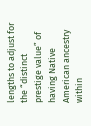lengths to adjust for the “distinct prestige value” of having Native American ancestry within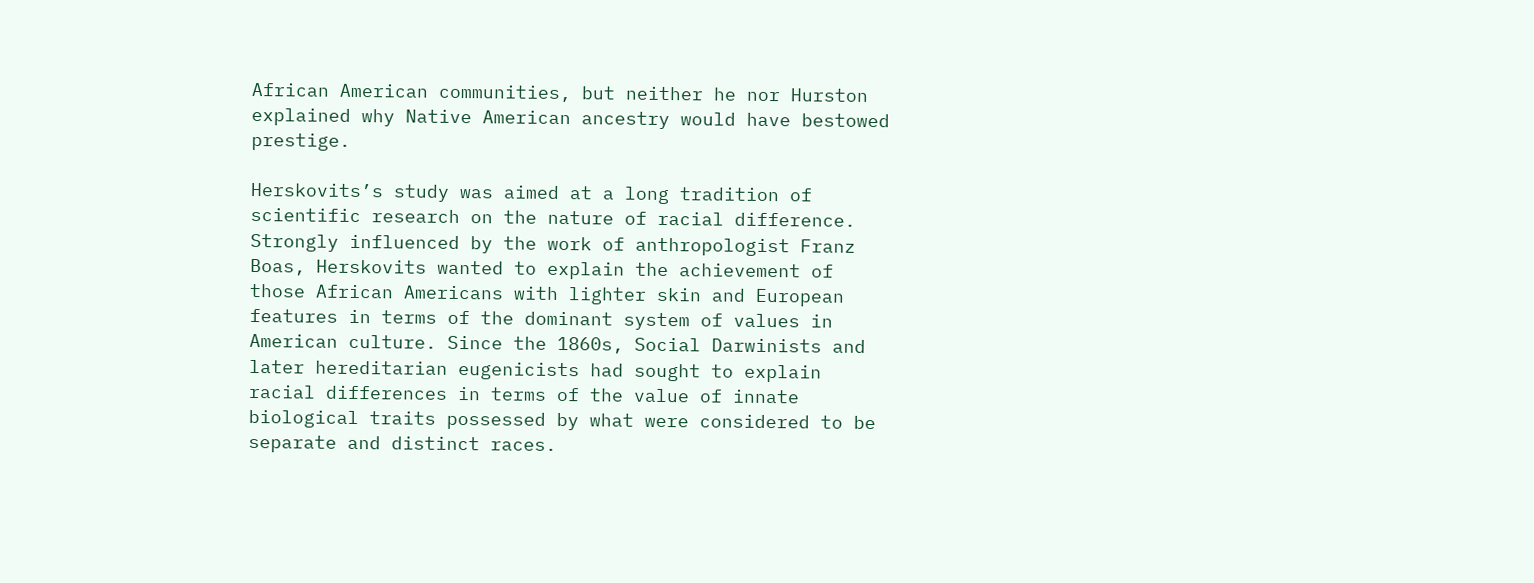African American communities, but neither he nor Hurston explained why Native American ancestry would have bestowed prestige.

Herskovits’s study was aimed at a long tradition of scientific research on the nature of racial difference. Strongly influenced by the work of anthropologist Franz Boas, Herskovits wanted to explain the achievement of those African Americans with lighter skin and European features in terms of the dominant system of values in American culture. Since the 1860s, Social Darwinists and later hereditarian eugenicists had sought to explain racial differences in terms of the value of innate biological traits possessed by what were considered to be separate and distinct races.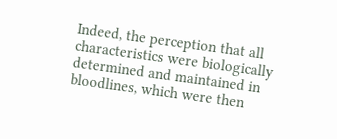Indeed, the perception that all characteristics were biologically determined and maintained in bloodlines, which were then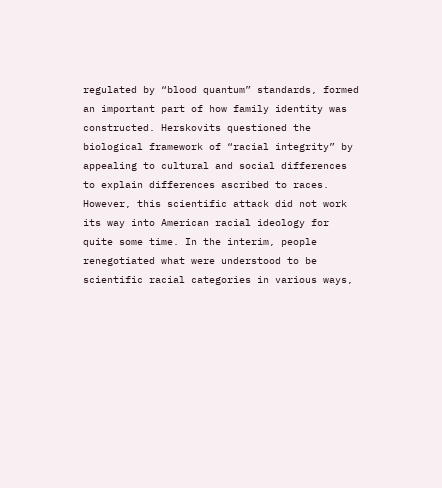regulated by “blood quantum” standards, formed an important part of how family identity was constructed. Herskovits questioned the biological framework of “racial integrity” by appealing to cultural and social differences to explain differences ascribed to races. However, this scientific attack did not work its way into American racial ideology for quite some time. In the interim, people renegotiated what were understood to be scientific racial categories in various ways,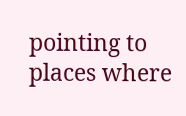pointing to places where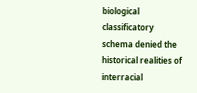biological classificatory schema denied the historical realities of interracial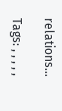relations…

Tags: , , , , ,